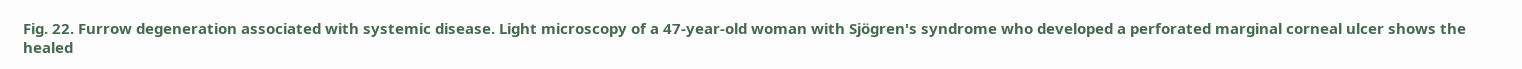Fig. 22. Furrow degeneration associated with systemic disease. Light microscopy of a 47-year-old woman with Sjögren's syndrome who developed a perforated marginal corneal ulcer shows the healed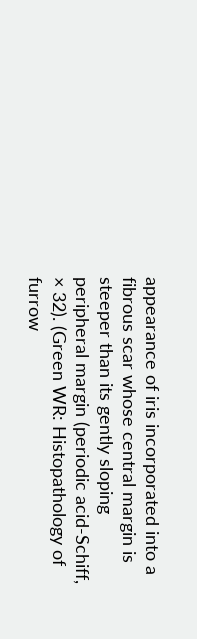appearance of iris incorporated into a fibrous scar whose central margin is steeper than its gently sloping peripheral margin (periodic acid-Schiff, × 32). (Green WR: Histopathology of furrow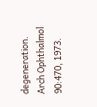degeneration. Arch Ophthalmol 90:470, 1973.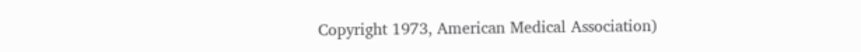Copyright 1973, American Medical Association)